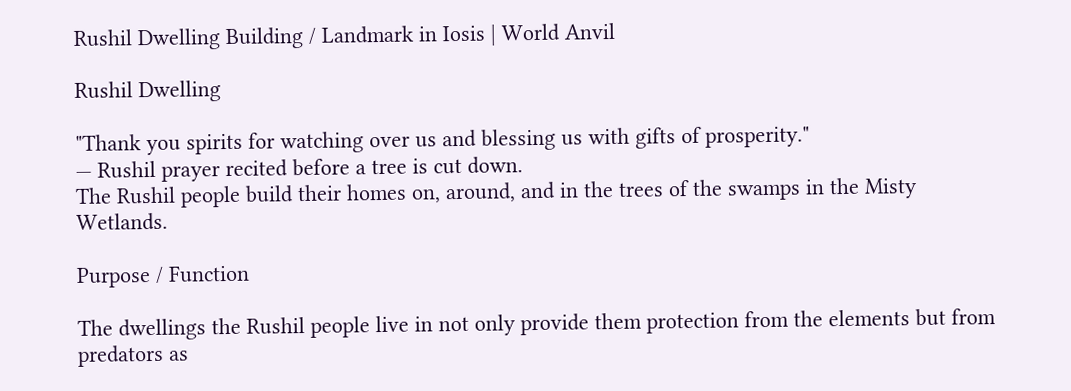Rushil Dwelling Building / Landmark in Iosis | World Anvil

Rushil Dwelling

"Thank you spirits for watching over us and blessing us with gifts of prosperity."
— Rushil prayer recited before a tree is cut down.
The Rushil people build their homes on, around, and in the trees of the swamps in the Misty Wetlands.

Purpose / Function

The dwellings the Rushil people live in not only provide them protection from the elements but from predators as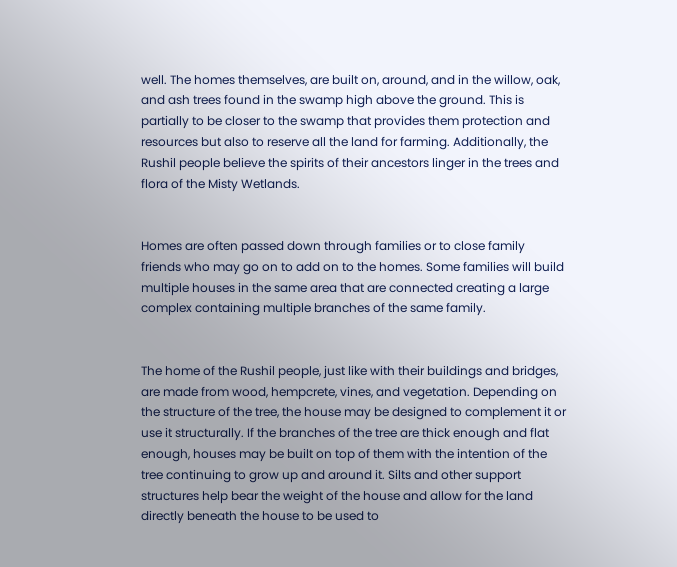well. The homes themselves, are built on, around, and in the willow, oak, and ash trees found in the swamp high above the ground. This is partially to be closer to the swamp that provides them protection and resources but also to reserve all the land for farming. Additionally, the Rushil people believe the spirits of their ancestors linger in the trees and flora of the Misty Wetlands.


Homes are often passed down through families or to close family friends who may go on to add on to the homes. Some families will build multiple houses in the same area that are connected creating a large complex containing multiple branches of the same family.


The home of the Rushil people, just like with their buildings and bridges, are made from wood, hempcrete, vines, and vegetation. Depending on the structure of the tree, the house may be designed to complement it or use it structurally. If the branches of the tree are thick enough and flat enough, houses may be built on top of them with the intention of the tree continuing to grow up and around it. Silts and other support structures help bear the weight of the house and allow for the land directly beneath the house to be used to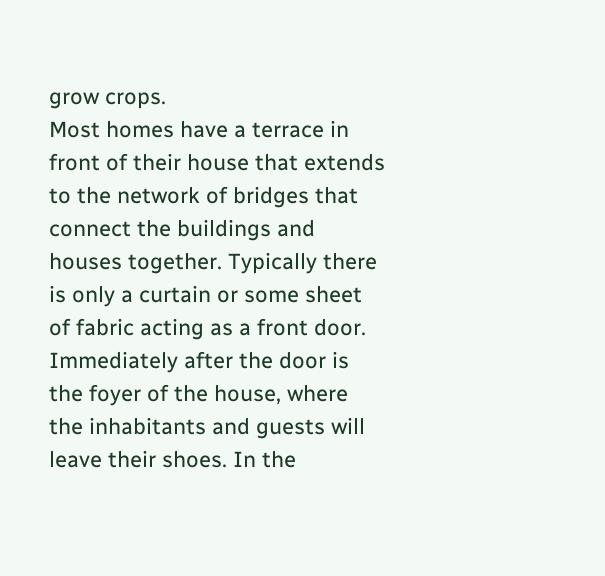grow crops.
Most homes have a terrace in front of their house that extends to the network of bridges that connect the buildings and houses together. Typically there is only a curtain or some sheet of fabric acting as a front door. Immediately after the door is the foyer of the house, where the inhabitants and guests will leave their shoes. In the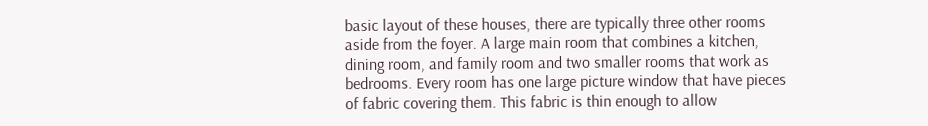basic layout of these houses, there are typically three other rooms aside from the foyer. A large main room that combines a kitchen, dining room, and family room and two smaller rooms that work as bedrooms. Every room has one large picture window that have pieces of fabric covering them. This fabric is thin enough to allow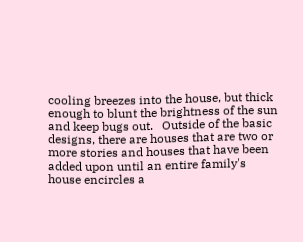cooling breezes into the house, but thick enough to blunt the brightness of the sun and keep bugs out.   Outside of the basic designs, there are houses that are two or more stories and houses that have been added upon until an entire family's house encircles a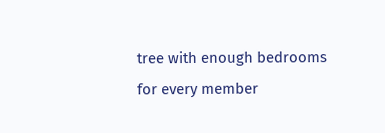tree with enough bedrooms for every member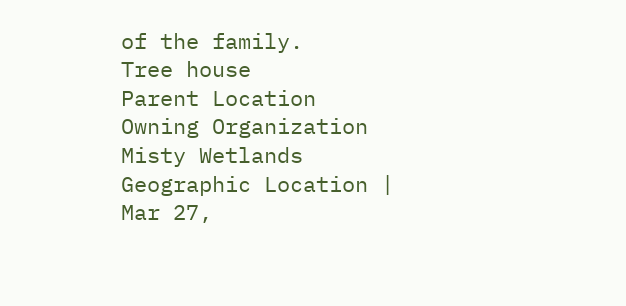of the family.
Tree house
Parent Location
Owning Organization
Misty Wetlands
Geographic Location | Mar 27,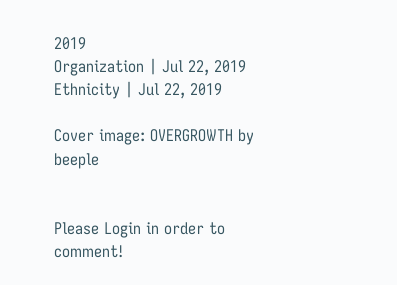2019
Organization | Jul 22, 2019
Ethnicity | Jul 22, 2019

Cover image: OVERGROWTH by beeple


Please Login in order to comment!